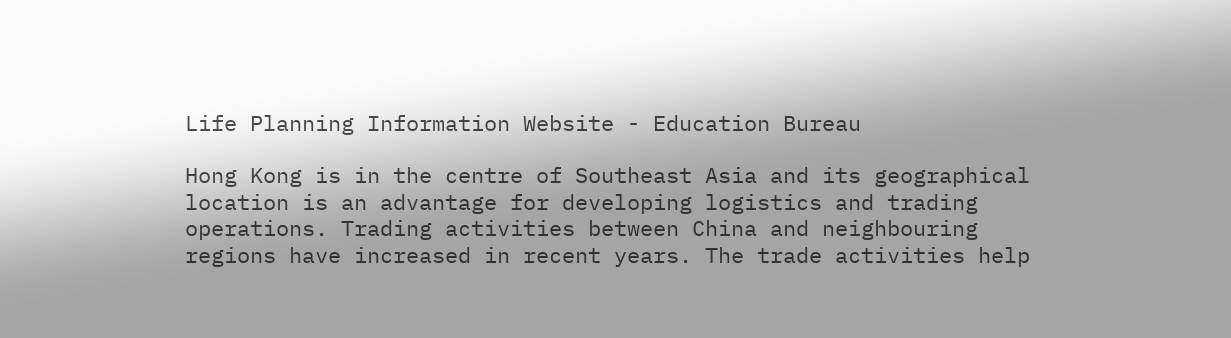Life Planning Information Website - Education Bureau

Hong Kong is in the centre of Southeast Asia and its geographical location is an advantage for developing logistics and trading operations. Trading activities between China and neighbouring regions have increased in recent years. The trade activities help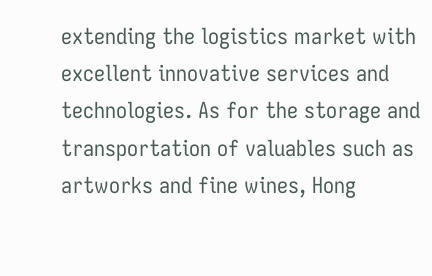extending the logistics market with excellent innovative services and technologies. As for the storage and transportation of valuables such as artworks and fine wines, Hong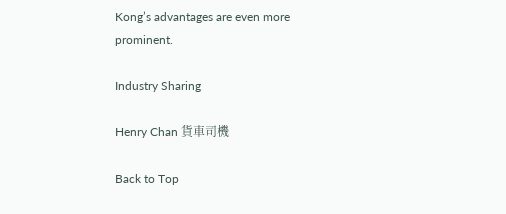Kong’s advantages are even more prominent.

Industry Sharing

Henry Chan 貨車司機

Back to Top